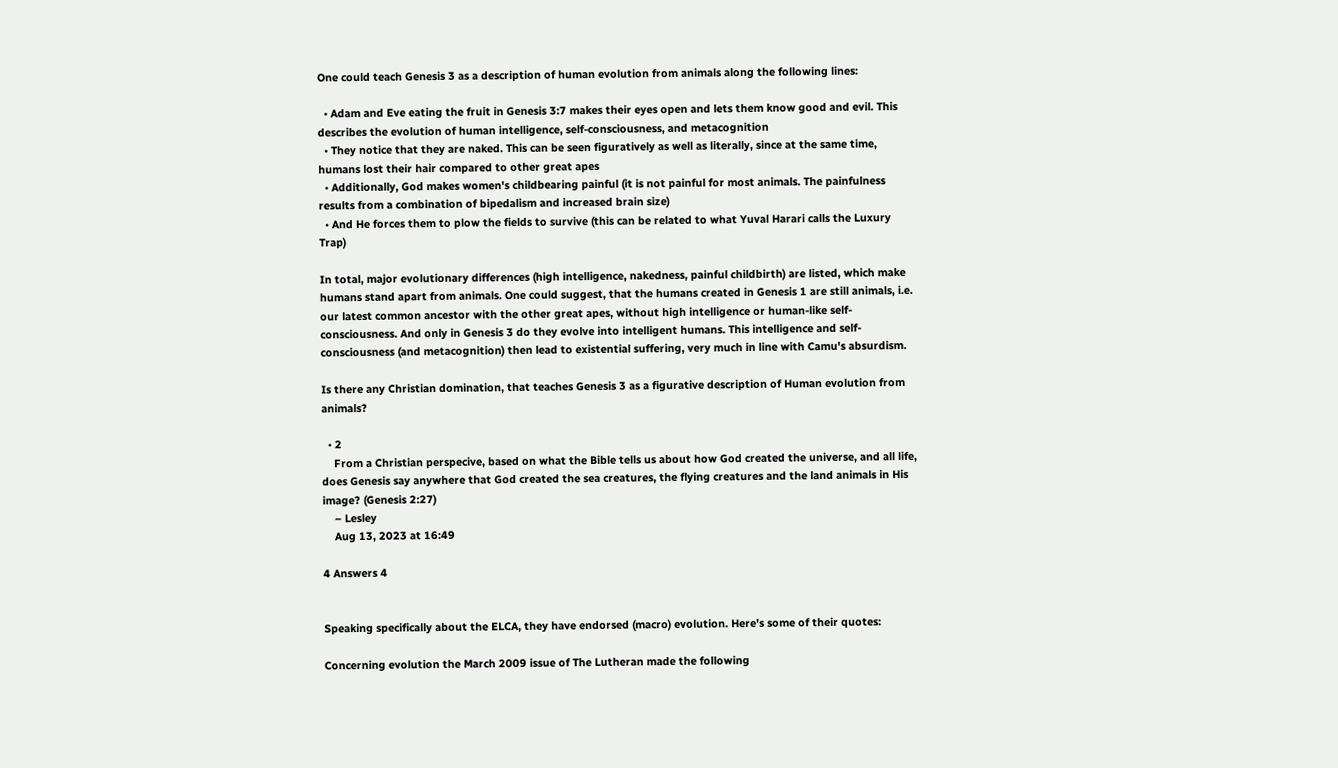One could teach Genesis 3 as a description of human evolution from animals along the following lines:

  • Adam and Eve eating the fruit in Genesis 3:7 makes their eyes open and lets them know good and evil. This describes the evolution of human intelligence, self-consciousness, and metacognition
  • They notice that they are naked. This can be seen figuratively as well as literally, since at the same time, humans lost their hair compared to other great apes
  • Additionally, God makes women's childbearing painful (it is not painful for most animals. The painfulness results from a combination of bipedalism and increased brain size)
  • And He forces them to plow the fields to survive (this can be related to what Yuval Harari calls the Luxury Trap)

In total, major evolutionary differences (high intelligence, nakedness, painful childbirth) are listed, which make humans stand apart from animals. One could suggest, that the humans created in Genesis 1 are still animals, i.e. our latest common ancestor with the other great apes, without high intelligence or human-like self-consciousness. And only in Genesis 3 do they evolve into intelligent humans. This intelligence and self-consciousness (and metacognition) then lead to existential suffering, very much in line with Camu's absurdism.

Is there any Christian domination, that teaches Genesis 3 as a figurative description of Human evolution from animals?

  • 2
    From a Christian perspecive, based on what the Bible tells us about how God created the universe, and all life, does Genesis say anywhere that God created the sea creatures, the flying creatures and the land animals in His image? (Genesis 2:27)
    – Lesley
    Aug 13, 2023 at 16:49

4 Answers 4


Speaking specifically about the ELCA, they have endorsed (macro) evolution. Here's some of their quotes:

Concerning evolution the March 2009 issue of The Lutheran made the following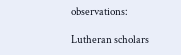observations:

Lutheran scholars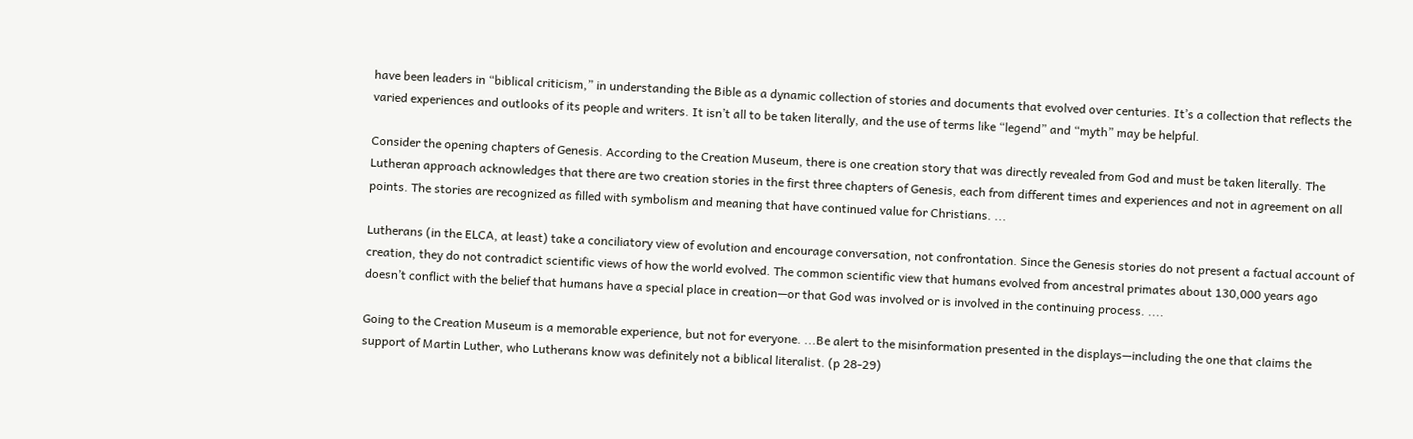have been leaders in “biblical criticism,” in understanding the Bible as a dynamic collection of stories and documents that evolved over centuries. It’s a collection that reflects the varied experiences and outlooks of its people and writers. It isn’t all to be taken literally, and the use of terms like “legend” and “myth” may be helpful.

Consider the opening chapters of Genesis. According to the Creation Museum, there is one creation story that was directly revealed from God and must be taken literally. The Lutheran approach acknowledges that there are two creation stories in the first three chapters of Genesis, each from different times and experiences and not in agreement on all points. The stories are recognized as filled with symbolism and meaning that have continued value for Christians. ...

Lutherans (in the ELCA, at least) take a conciliatory view of evolution and encourage conversation, not confrontation. Since the Genesis stories do not present a factual account of creation, they do not contradict scientific views of how the world evolved. The common scientific view that humans evolved from ancestral primates about 130,000 years ago doesn’t conflict with the belief that humans have a special place in creation—or that God was involved or is involved in the continuing process. ....

Going to the Creation Museum is a memorable experience, but not for everyone. ...Be alert to the misinformation presented in the displays—including the one that claims the support of Martin Luther, who Lutherans know was definitely not a biblical literalist. (p 28-29)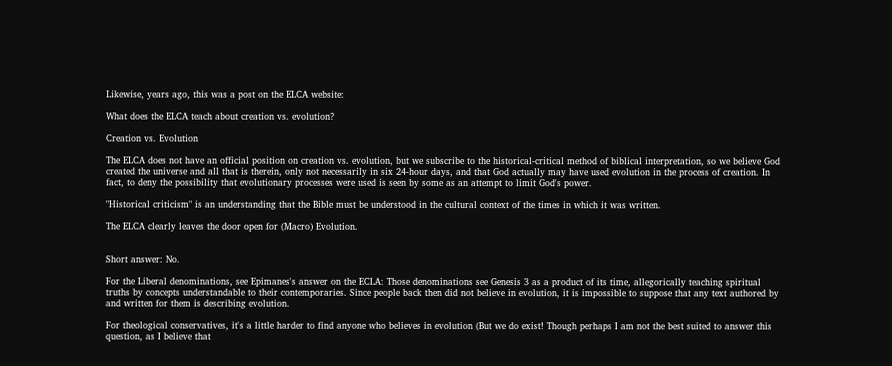Likewise, years ago, this was a post on the ELCA website:

What does the ELCA teach about creation vs. evolution?

Creation vs. Evolution

The ELCA does not have an official position on creation vs. evolution, but we subscribe to the historical-critical method of biblical interpretation, so we believe God created the universe and all that is therein, only not necessarily in six 24-hour days, and that God actually may have used evolution in the process of creation. In fact, to deny the possibility that evolutionary processes were used is seen by some as an attempt to limit God's power.

"Historical criticism" is an understanding that the Bible must be understood in the cultural context of the times in which it was written.

The ELCA clearly leaves the door open for (Macro) Evolution.


Short answer: No.

For the Liberal denominations, see Epimanes's answer on the ECLA: Those denominations see Genesis 3 as a product of its time, allegorically teaching spiritual truths by concepts understandable to their contemporaries. Since people back then did not believe in evolution, it is impossible to suppose that any text authored by and written for them is describing evolution.

For theological conservatives, it's a little harder to find anyone who believes in evolution (But we do exist! Though perhaps I am not the best suited to answer this question, as I believe that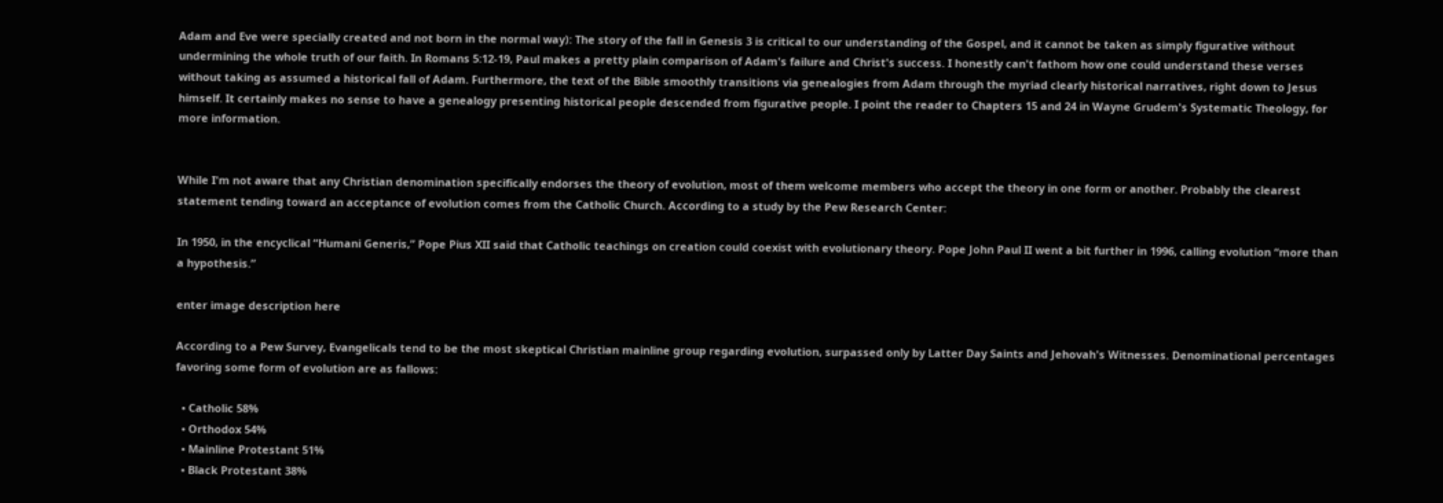Adam and Eve were specially created and not born in the normal way): The story of the fall in Genesis 3 is critical to our understanding of the Gospel, and it cannot be taken as simply figurative without undermining the whole truth of our faith. In Romans 5:12-19, Paul makes a pretty plain comparison of Adam's failure and Christ's success. I honestly can't fathom how one could understand these verses without taking as assumed a historical fall of Adam. Furthermore, the text of the Bible smoothly transitions via genealogies from Adam through the myriad clearly historical narratives, right down to Jesus himself. It certainly makes no sense to have a genealogy presenting historical people descended from figurative people. I point the reader to Chapters 15 and 24 in Wayne Grudem's Systematic Theology, for more information.


While I'm not aware that any Christian denomination specifically endorses the theory of evolution, most of them welcome members who accept the theory in one form or another. Probably the clearest statement tending toward an acceptance of evolution comes from the Catholic Church. According to a study by the Pew Research Center:

In 1950, in the encyclical “Humani Generis,” Pope Pius XII said that Catholic teachings on creation could coexist with evolutionary theory. Pope John Paul II went a bit further in 1996, calling evolution “more than a hypothesis.”

enter image description here

According to a Pew Survey, Evangelicals tend to be the most skeptical Christian mainline group regarding evolution, surpassed only by Latter Day Saints and Jehovah's Witnesses. Denominational percentages favoring some form of evolution are as fallows:

  • Catholic 58%
  • Orthodox 54%
  • Mainline Protestant 51%
  • Black Protestant 38%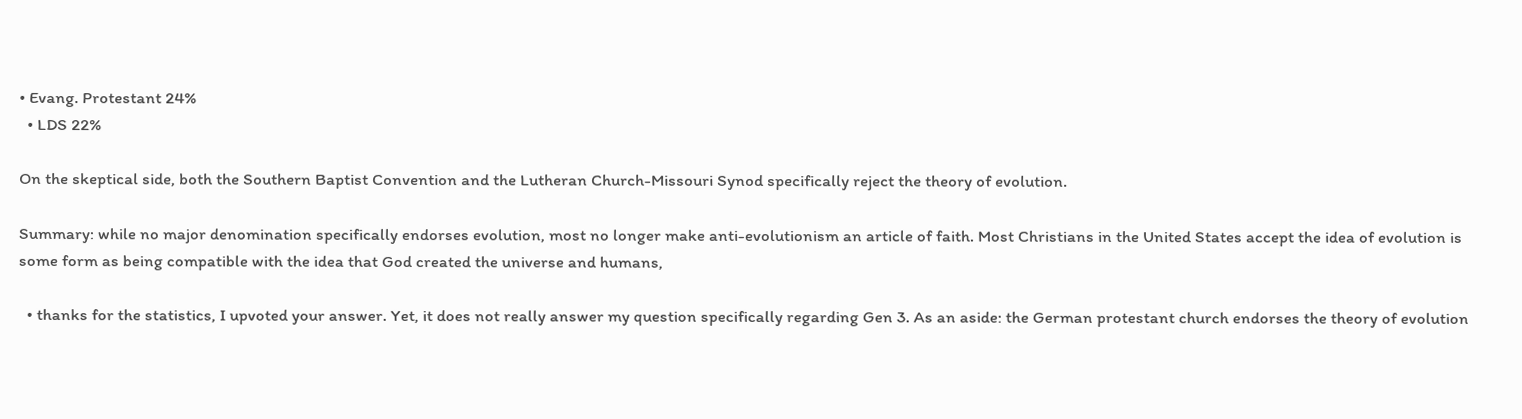• Evang. Protestant 24%
  • LDS 22%

On the skeptical side, both the Southern Baptist Convention and the Lutheran Church-Missouri Synod specifically reject the theory of evolution.

Summary: while no major denomination specifically endorses evolution, most no longer make anti-evolutionism an article of faith. Most Christians in the United States accept the idea of evolution is some form as being compatible with the idea that God created the universe and humans,

  • thanks for the statistics, I upvoted your answer. Yet, it does not really answer my question specifically regarding Gen 3. As an aside: the German protestant church endorses the theory of evolution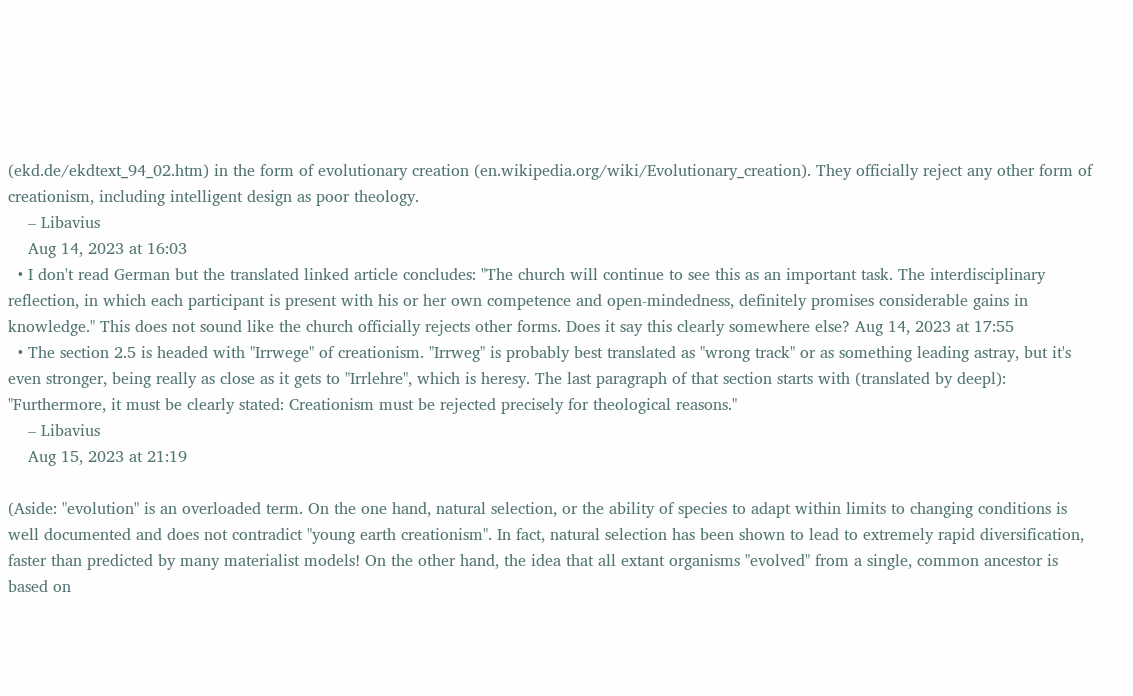(ekd.de/ekdtext_94_02.htm) in the form of evolutionary creation (en.wikipedia.org/wiki/Evolutionary_creation). They officially reject any other form of creationism, including intelligent design as poor theology.
    – Libavius
    Aug 14, 2023 at 16:03
  • I don't read German but the translated linked article concludes: "The church will continue to see this as an important task. The interdisciplinary reflection, in which each participant is present with his or her own competence and open-mindedness, definitely promises considerable gains in knowledge." This does not sound like the church officially rejects other forms. Does it say this clearly somewhere else? Aug 14, 2023 at 17:55
  • The section 2.5 is headed with "Irrwege" of creationism. "Irrweg" is probably best translated as "wrong track" or as something leading astray, but it's even stronger, being really as close as it gets to "Irrlehre", which is heresy. The last paragraph of that section starts with (translated by deepl): "Furthermore, it must be clearly stated: Creationism must be rejected precisely for theological reasons."
    – Libavius
    Aug 15, 2023 at 21:19

(Aside: "evolution" is an overloaded term. On the one hand, natural selection, or the ability of species to adapt within limits to changing conditions is well documented and does not contradict "young earth creationism". In fact, natural selection has been shown to lead to extremely rapid diversification, faster than predicted by many materialist models! On the other hand, the idea that all extant organisms "evolved" from a single, common ancestor is based on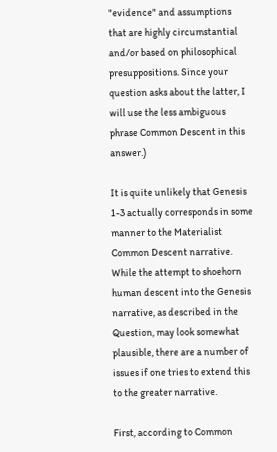"evidence" and assumptions that are highly circumstantial and/or based on philosophical presuppositions. Since your question asks about the latter, I will use the less ambiguous phrase Common Descent in this answer.)

It is quite unlikely that Genesis 1-3 actually corresponds in some manner to the Materialist Common Descent narrative. While the attempt to shoehorn human descent into the Genesis narrative, as described in the Question, may look somewhat plausible, there are a number of issues if one tries to extend this to the greater narrative.

First, according to Common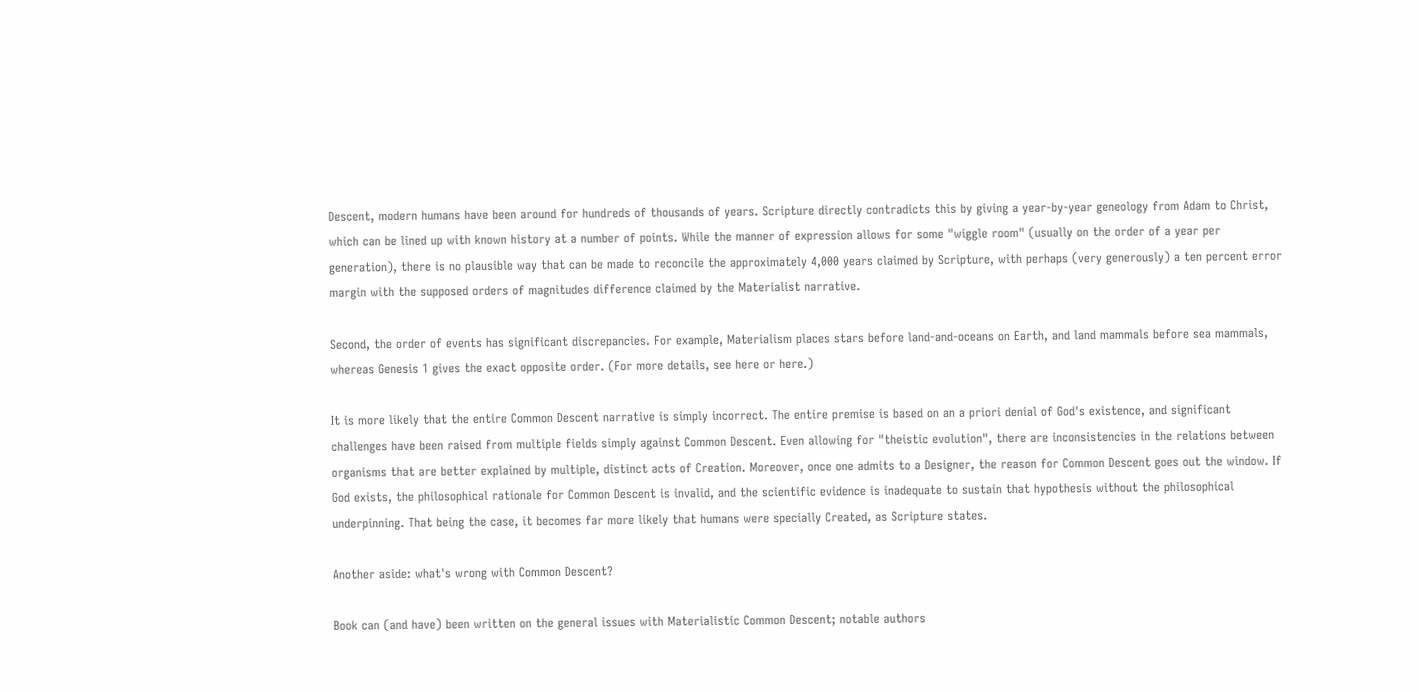Descent, modern humans have been around for hundreds of thousands of years. Scripture directly contradicts this by giving a year-by-year geneology from Adam to Christ, which can be lined up with known history at a number of points. While the manner of expression allows for some "wiggle room" (usually on the order of a year per generation), there is no plausible way that can be made to reconcile the approximately 4,000 years claimed by Scripture, with perhaps (very generously) a ten percent error margin with the supposed orders of magnitudes difference claimed by the Materialist narrative.

Second, the order of events has significant discrepancies. For example, Materialism places stars before land-and-oceans on Earth, and land mammals before sea mammals, whereas Genesis 1 gives the exact opposite order. (For more details, see here or here.)

It is more likely that the entire Common Descent narrative is simply incorrect. The entire premise is based on an a priori denial of God's existence, and significant challenges have been raised from multiple fields simply against Common Descent. Even allowing for "theistic evolution", there are inconsistencies in the relations between organisms that are better explained by multiple, distinct acts of Creation. Moreover, once one admits to a Designer, the reason for Common Descent goes out the window. If God exists, the philosophical rationale for Common Descent is invalid, and the scientific evidence is inadequate to sustain that hypothesis without the philosophical underpinning. That being the case, it becomes far more likely that humans were specially Created, as Scripture states.

Another aside: what's wrong with Common Descent?

Book can (and have) been written on the general issues with Materialistic Common Descent; notable authors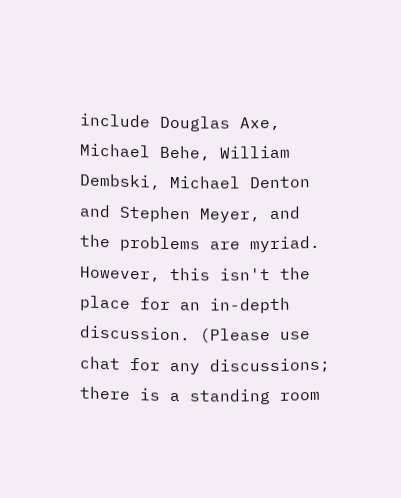include Douglas Axe, Michael Behe, William Dembski, Michael Denton and Stephen Meyer, and the problems are myriad. However, this isn't the place for an in-depth discussion. (Please use chat for any discussions; there is a standing room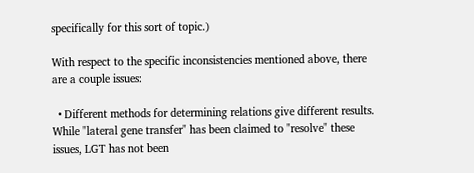specifically for this sort of topic.)

With respect to the specific inconsistencies mentioned above, there are a couple issues:

  • Different methods for determining relations give different results. While "lateral gene transfer" has been claimed to "resolve" these issues, LGT has not been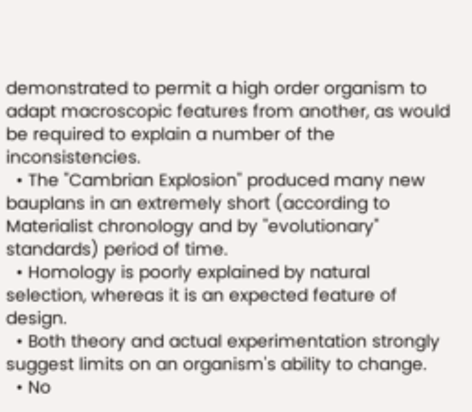demonstrated to permit a high order organism to adapt macroscopic features from another, as would be required to explain a number of the inconsistencies.
  • The "Cambrian Explosion" produced many new bauplans in an extremely short (according to Materialist chronology and by "evolutionary" standards) period of time.
  • Homology is poorly explained by natural selection, whereas it is an expected feature of design.
  • Both theory and actual experimentation strongly suggest limits on an organism's ability to change.
  • No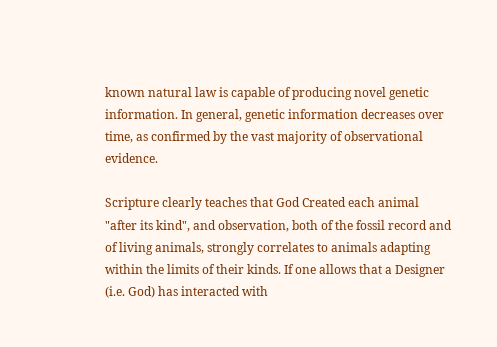known natural law is capable of producing novel genetic information. In general, genetic information decreases over time, as confirmed by the vast majority of observational evidence.

Scripture clearly teaches that God Created each animal "after its kind", and observation, both of the fossil record and of living animals, strongly correlates to animals adapting within the limits of their kinds. If one allows that a Designer (i.e. God) has interacted with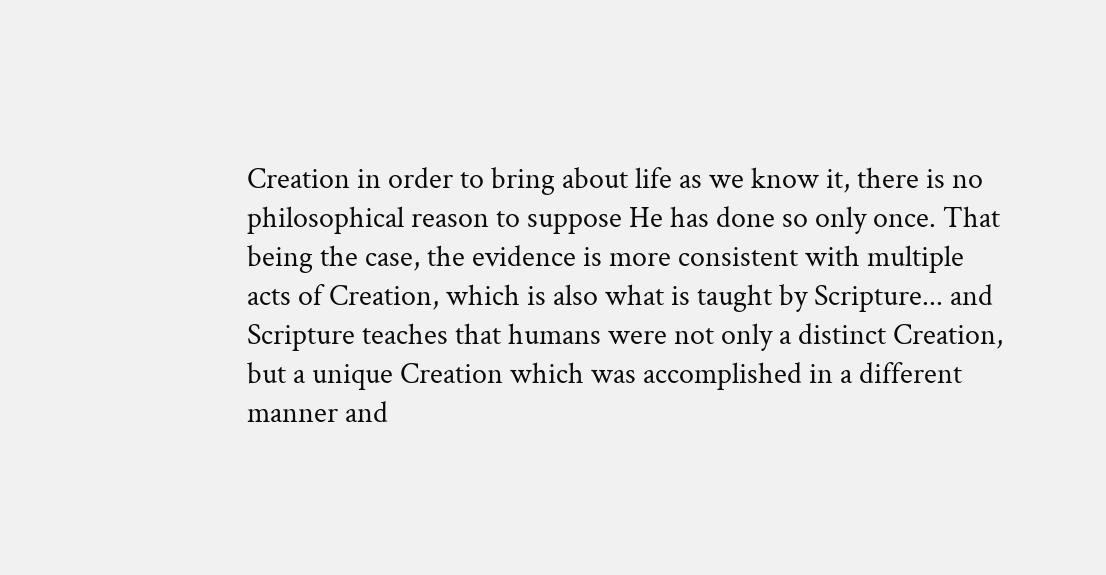Creation in order to bring about life as we know it, there is no philosophical reason to suppose He has done so only once. That being the case, the evidence is more consistent with multiple acts of Creation, which is also what is taught by Scripture... and Scripture teaches that humans were not only a distinct Creation, but a unique Creation which was accomplished in a different manner and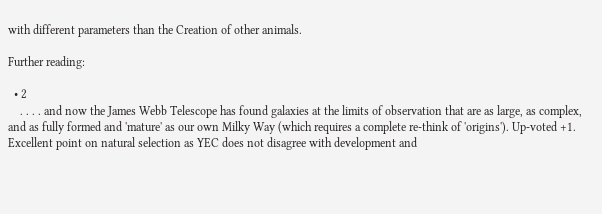with different parameters than the Creation of other animals.

Further reading:

  • 2
    . . . . and now the James Webb Telescope has found galaxies at the limits of observation that are as large, as complex, and as fully formed and 'mature' as our own Milky Way (which requires a complete re-think of 'origins'). Up-voted +1. Excellent point on natural selection as YEC does not disagree with development and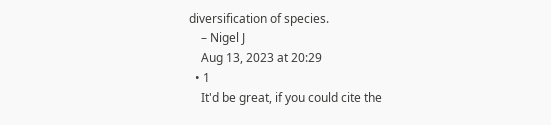diversification of species.
    – Nigel J
    Aug 13, 2023 at 20:29
  • 1
    It'd be great, if you could cite the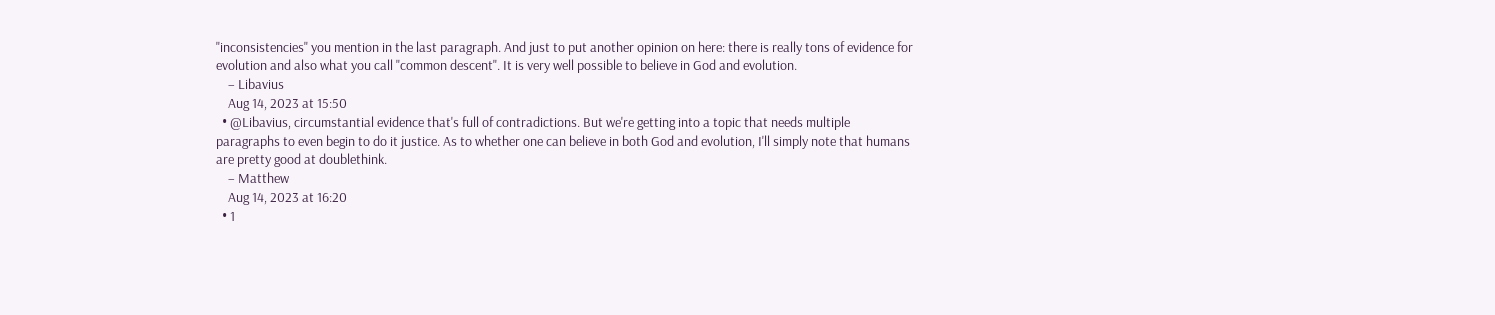"inconsistencies" you mention in the last paragraph. And just to put another opinion on here: there is really tons of evidence for evolution and also what you call "common descent". It is very well possible to believe in God and evolution.
    – Libavius
    Aug 14, 2023 at 15:50
  • @Libavius, circumstantial evidence that's full of contradictions. But we're getting into a topic that needs multiple paragraphs to even begin to do it justice. As to whether one can believe in both God and evolution, I'll simply note that humans are pretty good at doublethink.
    – Matthew
    Aug 14, 2023 at 16:20
  • 1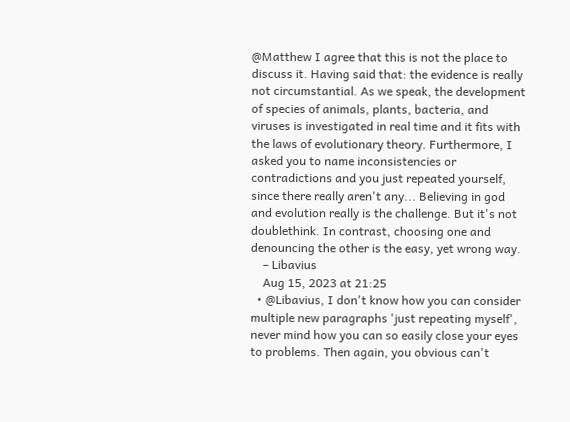@Matthew I agree that this is not the place to discuss it. Having said that: the evidence is really not circumstantial. As we speak, the development of species of animals, plants, bacteria, and viruses is investigated in real time and it fits with the laws of evolutionary theory. Furthermore, I asked you to name inconsistencies or contradictions and you just repeated yourself, since there really aren't any... Believing in god and evolution really is the challenge. But it's not doublethink. In contrast, choosing one and denouncing the other is the easy, yet wrong way.
    – Libavius
    Aug 15, 2023 at 21:25
  • @Libavius, I don't know how you can consider multiple new paragraphs 'just repeating myself', never mind how you can so easily close your eyes to problems. Then again, you obvious can't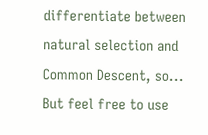differentiate between natural selection and Common Descent, so...  But feel free to use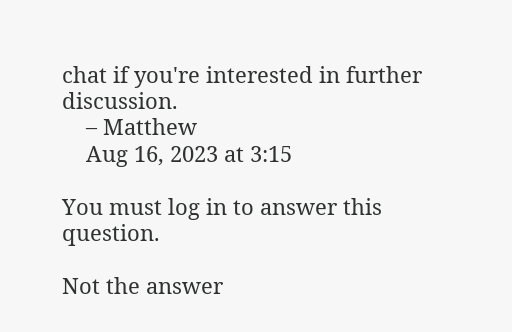chat if you're interested in further discussion.
    – Matthew
    Aug 16, 2023 at 3:15

You must log in to answer this question.

Not the answer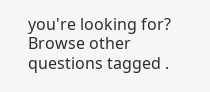you're looking for? Browse other questions tagged .